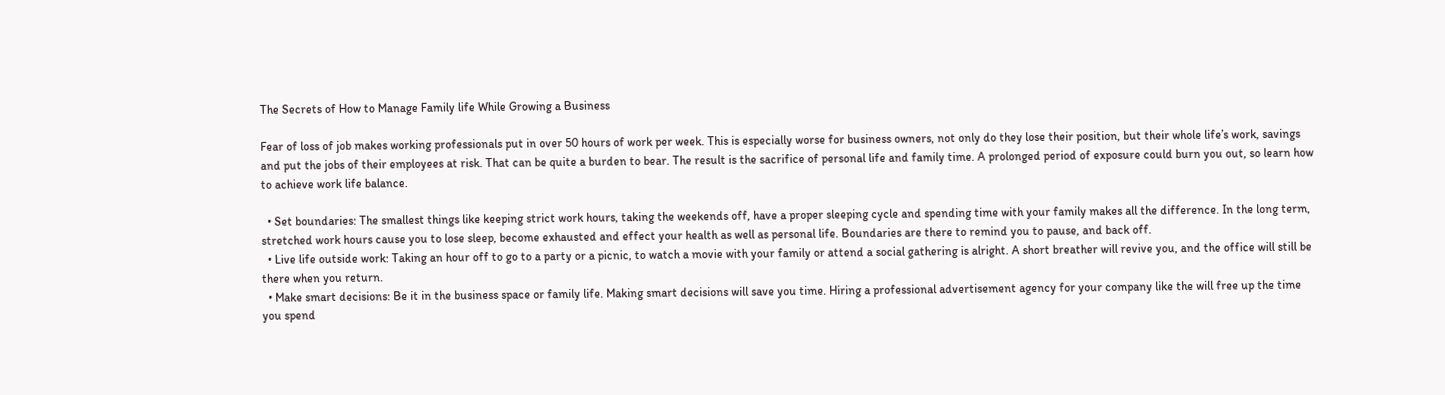The Secrets of How to Manage Family life While Growing a Business

Fear of loss of job makes working professionals put in over 50 hours of work per week. This is especially worse for business owners, not only do they lose their position, but their whole life’s work, savings and put the jobs of their employees at risk. That can be quite a burden to bear. The result is the sacrifice of personal life and family time. A prolonged period of exposure could burn you out, so learn how to achieve work life balance.

  • Set boundaries: The smallest things like keeping strict work hours, taking the weekends off, have a proper sleeping cycle and spending time with your family makes all the difference. In the long term, stretched work hours cause you to lose sleep, become exhausted and effect your health as well as personal life. Boundaries are there to remind you to pause, and back off.
  • Live life outside work: Taking an hour off to go to a party or a picnic, to watch a movie with your family or attend a social gathering is alright. A short breather will revive you, and the office will still be there when you return.
  • Make smart decisions: Be it in the business space or family life. Making smart decisions will save you time. Hiring a professional advertisement agency for your company like the will free up the time you spend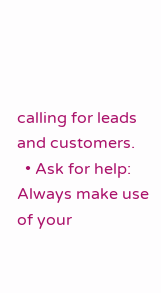calling for leads and customers.
  • Ask for help: Always make use of your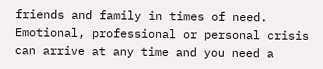friends and family in times of need. Emotional, professional or personal crisis can arrive at any time and you need a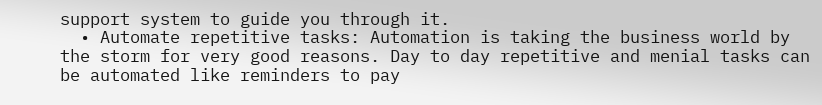support system to guide you through it.
  • Automate repetitive tasks: Automation is taking the business world by the storm for very good reasons. Day to day repetitive and menial tasks can be automated like reminders to pay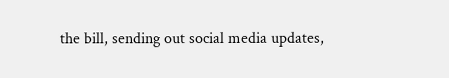the bill, sending out social media updates,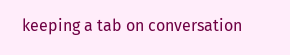keeping a tab on conversation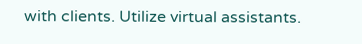with clients. Utilize virtual assistants.